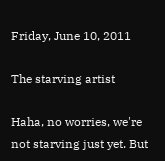Friday, June 10, 2011

The starving artist

Haha, no worries, we're not starving just yet. But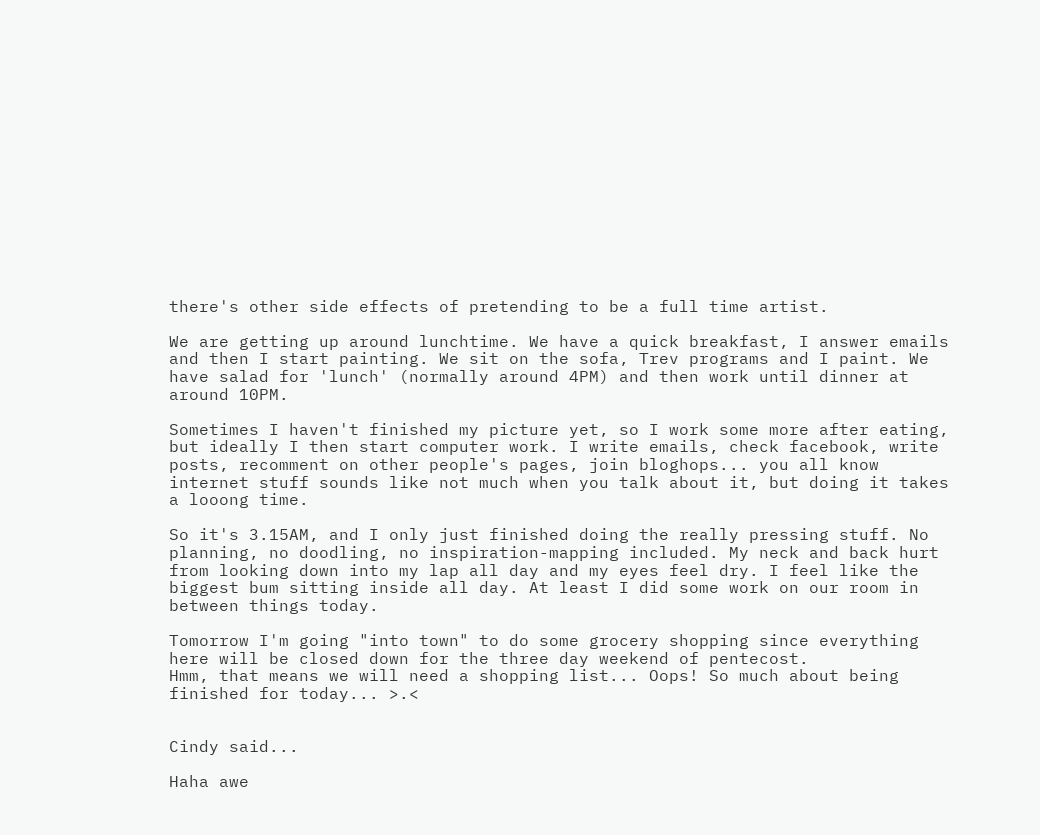there's other side effects of pretending to be a full time artist.

We are getting up around lunchtime. We have a quick breakfast, I answer emails and then I start painting. We sit on the sofa, Trev programs and I paint. We have salad for 'lunch' (normally around 4PM) and then work until dinner at around 10PM.

Sometimes I haven't finished my picture yet, so I work some more after eating, but ideally I then start computer work. I write emails, check facebook, write posts, recomment on other people's pages, join bloghops... you all know internet stuff sounds like not much when you talk about it, but doing it takes a looong time.

So it's 3.15AM, and I only just finished doing the really pressing stuff. No planning, no doodling, no inspiration-mapping included. My neck and back hurt from looking down into my lap all day and my eyes feel dry. I feel like the biggest bum sitting inside all day. At least I did some work on our room in between things today.

Tomorrow I'm going "into town" to do some grocery shopping since everything here will be closed down for the three day weekend of pentecost.
Hmm, that means we will need a shopping list... Oops! So much about being finished for today... >.<


Cindy said...

Haha awe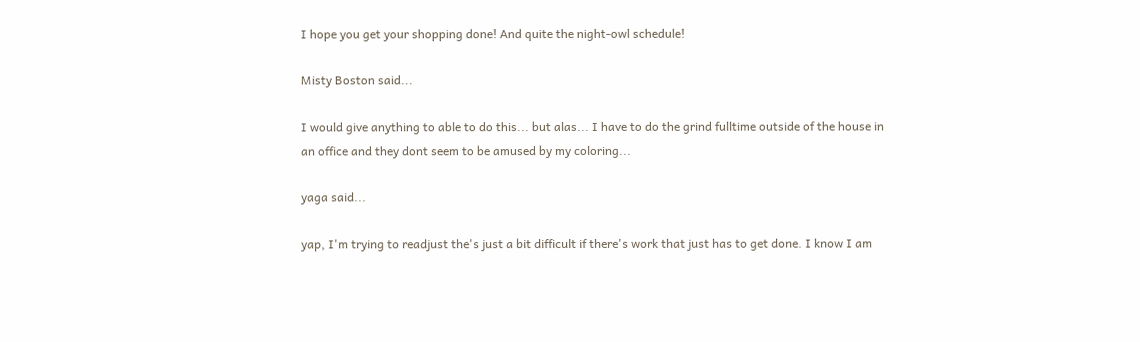I hope you get your shopping done! And quite the night-owl schedule!

Misty Boston said...

I would give anything to able to do this... but alas... I have to do the grind fulltime outside of the house in an office and they dont seem to be amused by my coloring...

yaga said...

yap, I'm trying to readjust the's just a bit difficult if there's work that just has to get done. I know I am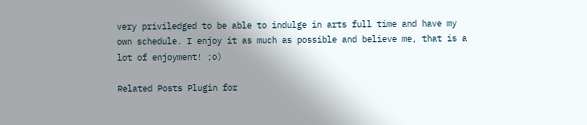very priviledged to be able to indulge in arts full time and have my own schedule. I enjoy it as much as possible and believe me, that is a lot of enjoyment! ;o)

Related Posts Plugin for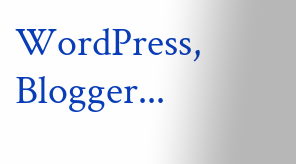WordPress, Blogger...